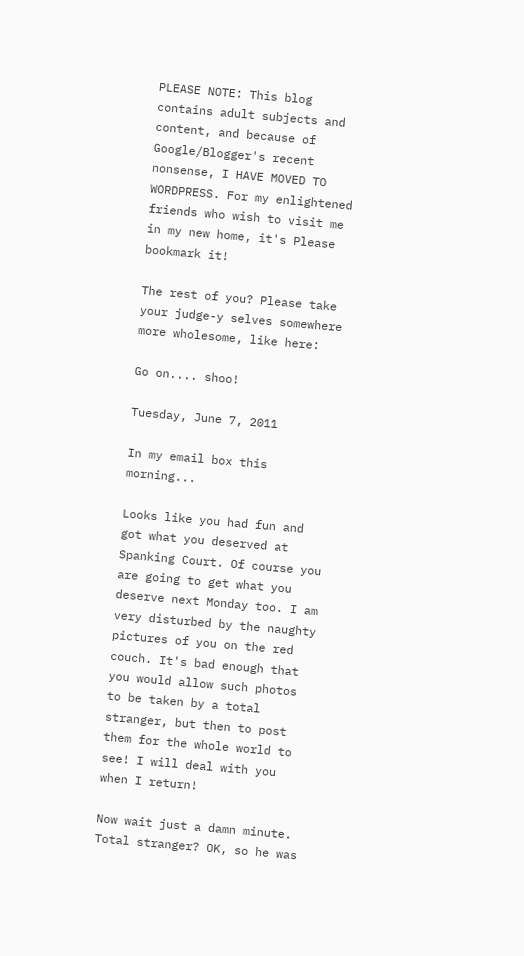PLEASE NOTE: This blog contains adult subjects and content, and because of Google/Blogger's recent nonsense, I HAVE MOVED TO WORDPRESS. For my enlightened friends who wish to visit me in my new home, it's Please bookmark it!

The rest of you? Please take your judge-y selves somewhere more wholesome, like here:

Go on.... shoo!

Tuesday, June 7, 2011

In my email box this morning...

Looks like you had fun and got what you deserved at Spanking Court. Of course you are going to get what you deserve next Monday too. I am very disturbed by the naughty pictures of you on the red couch. It's bad enough that you would allow such photos to be taken by a total stranger, but then to post them for the whole world to see! I will deal with you when I return!

Now wait just a damn minute. Total stranger? OK, so he was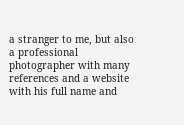a stranger to me, but also a professional photographer with many references and a website with his full name and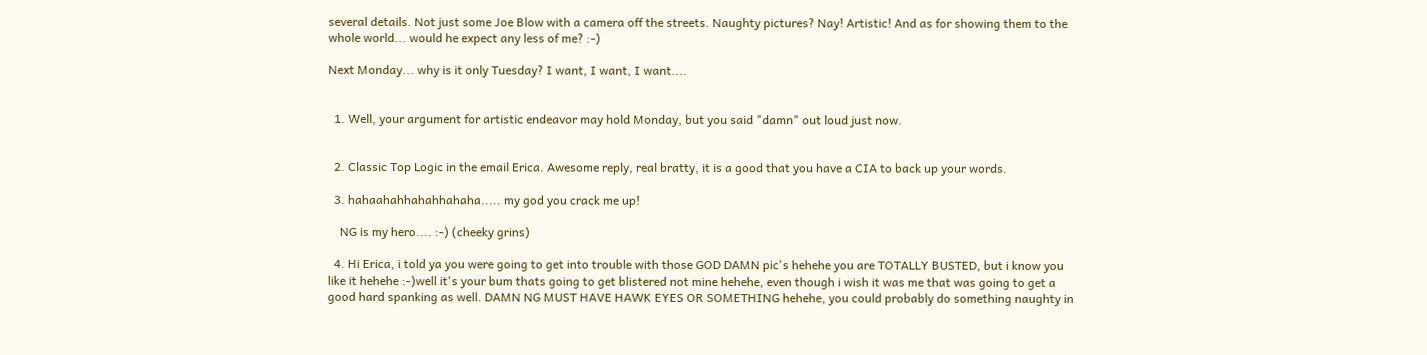several details. Not just some Joe Blow with a camera off the streets. Naughty pictures? Nay! Artistic! And as for showing them to the whole world... would he expect any less of me? :-)

Next Monday... why is it only Tuesday? I want, I want, I want....


  1. Well, your argument for artistic endeavor may hold Monday, but you said "damn" out loud just now.


  2. Classic Top Logic in the email Erica. Awesome reply, real bratty, it is a good that you have a CIA to back up your words.

  3. hahaahahhahahhahaha..... my god you crack me up!

    NG is my hero.... :-) (cheeky grins)

  4. Hi Erica, i told ya you were going to get into trouble with those GOD DAMN pic's hehehe you are TOTALLY BUSTED, but i know you like it hehehe :-)well it's your bum thats going to get blistered not mine hehehe, even though i wish it was me that was going to get a good hard spanking as well. DAMN NG MUST HAVE HAWK EYES OR SOMETHING hehehe, you could probably do something naughty in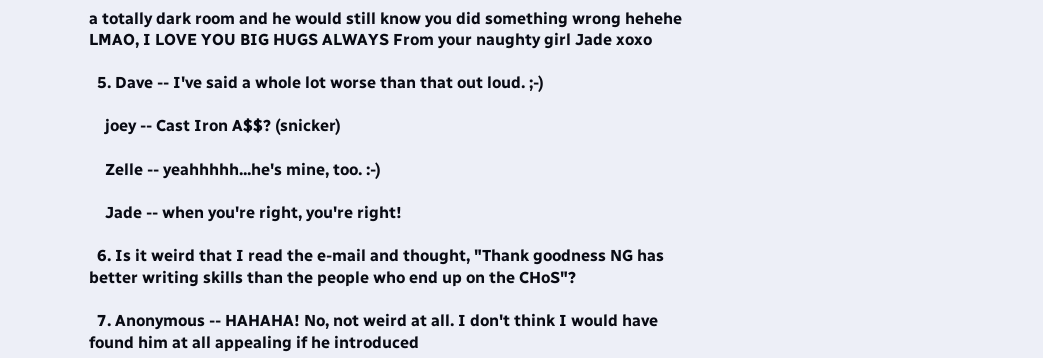a totally dark room and he would still know you did something wrong hehehe LMAO, I LOVE YOU BIG HUGS ALWAYS From your naughty girl Jade xoxo

  5. Dave -- I've said a whole lot worse than that out loud. ;-)

    joey -- Cast Iron A$$? (snicker)

    Zelle -- yeahhhhh...he's mine, too. :-)

    Jade -- when you're right, you're right!

  6. Is it weird that I read the e-mail and thought, "Thank goodness NG has better writing skills than the people who end up on the CHoS"?

  7. Anonymous -- HAHAHA! No, not weird at all. I don't think I would have found him at all appealing if he introduced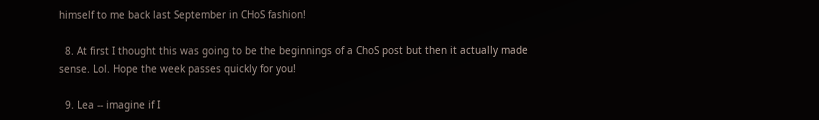himself to me back last September in CHoS fashion!

  8. At first I thought this was going to be the beginnings of a ChoS post but then it actually made sense. Lol. Hope the week passes quickly for you!

  9. Lea -- imagine if I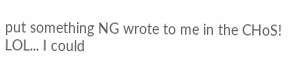put something NG wrote to me in the CHoS! LOL... I could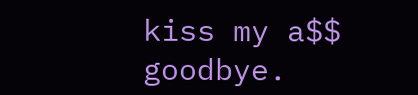kiss my a$$ goodbye.